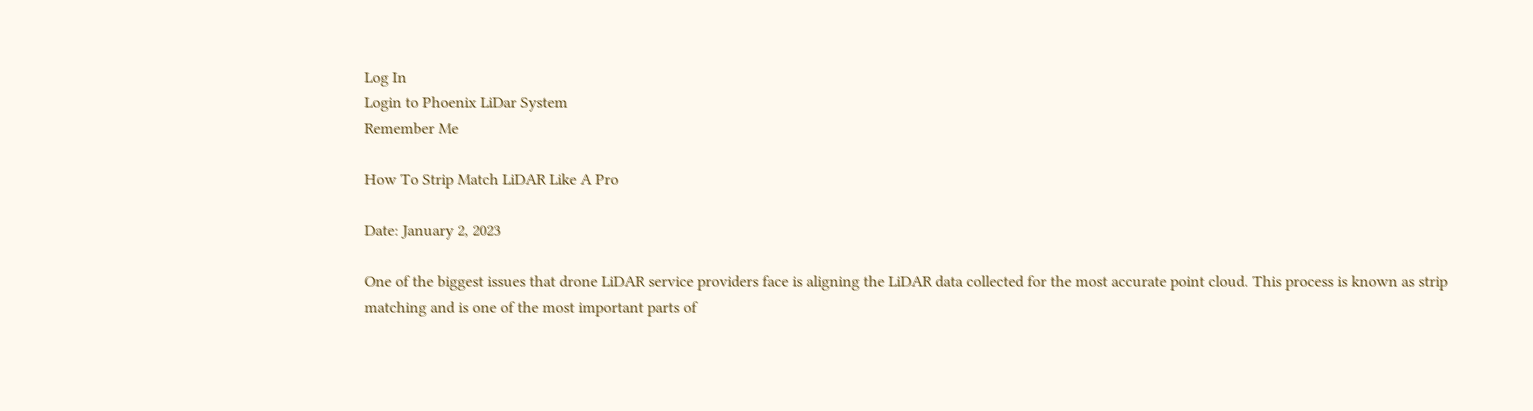Log In
Login to Phoenix LiDar System
Remember Me

How To Strip Match LiDAR Like A Pro

Date: January 2, 2023

One of the biggest issues that drone LiDAR service providers face is aligning the LiDAR data collected for the most accurate point cloud. This process is known as strip matching and is one of the most important parts of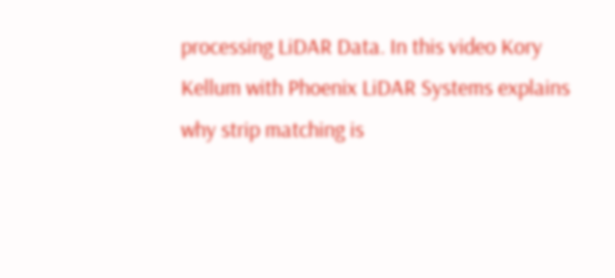processing LiDAR Data. In this video Kory Kellum with Phoenix LiDAR Systems explains why strip matching is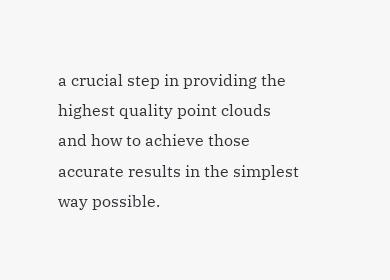a crucial step in providing the highest quality point clouds and how to achieve those accurate results in the simplest way possible.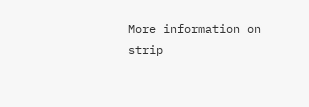More information on strip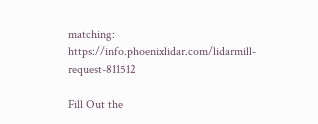matching:  https://info.phoenixlidar.com/lidarmill-request-811512

Fill Out the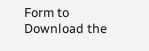Form to Download the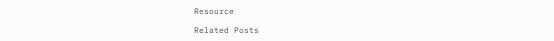Resource

Related Posts